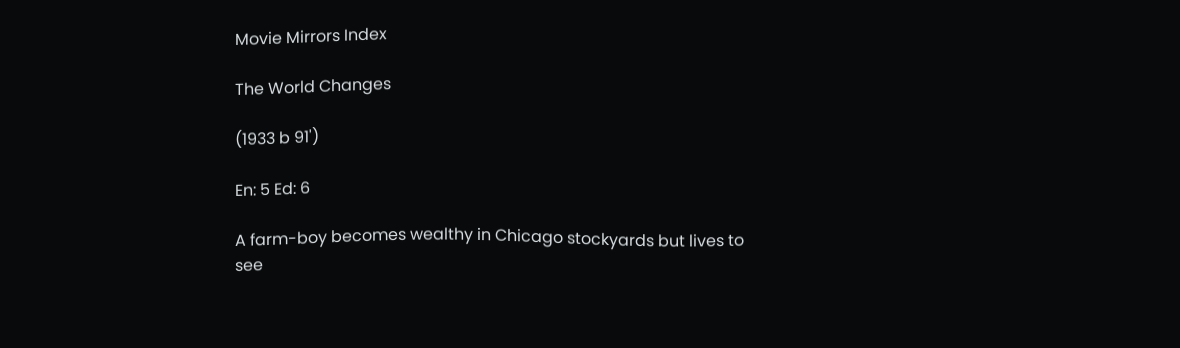Movie Mirrors Index

The World Changes

(1933 b 91')

En: 5 Ed: 6

A farm-boy becomes wealthy in Chicago stockyards but lives to see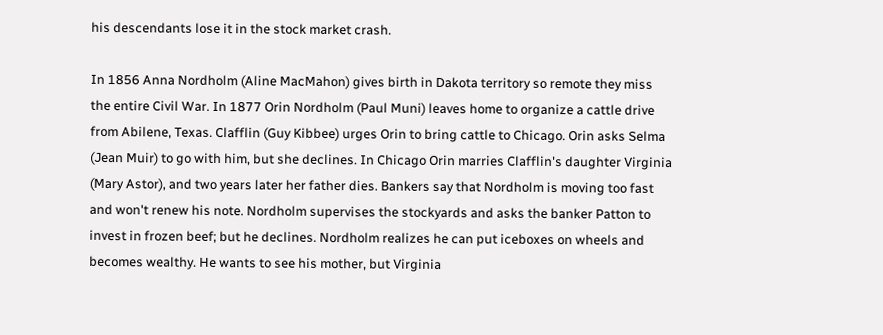his descendants lose it in the stock market crash.

In 1856 Anna Nordholm (Aline MacMahon) gives birth in Dakota territory so remote they miss the entire Civil War. In 1877 Orin Nordholm (Paul Muni) leaves home to organize a cattle drive from Abilene, Texas. Clafflin (Guy Kibbee) urges Orin to bring cattle to Chicago. Orin asks Selma (Jean Muir) to go with him, but she declines. In Chicago Orin marries Clafflin's daughter Virginia (Mary Astor), and two years later her father dies. Bankers say that Nordholm is moving too fast and won't renew his note. Nordholm supervises the stockyards and asks the banker Patton to invest in frozen beef; but he declines. Nordholm realizes he can put iceboxes on wheels and becomes wealthy. He wants to see his mother, but Virginia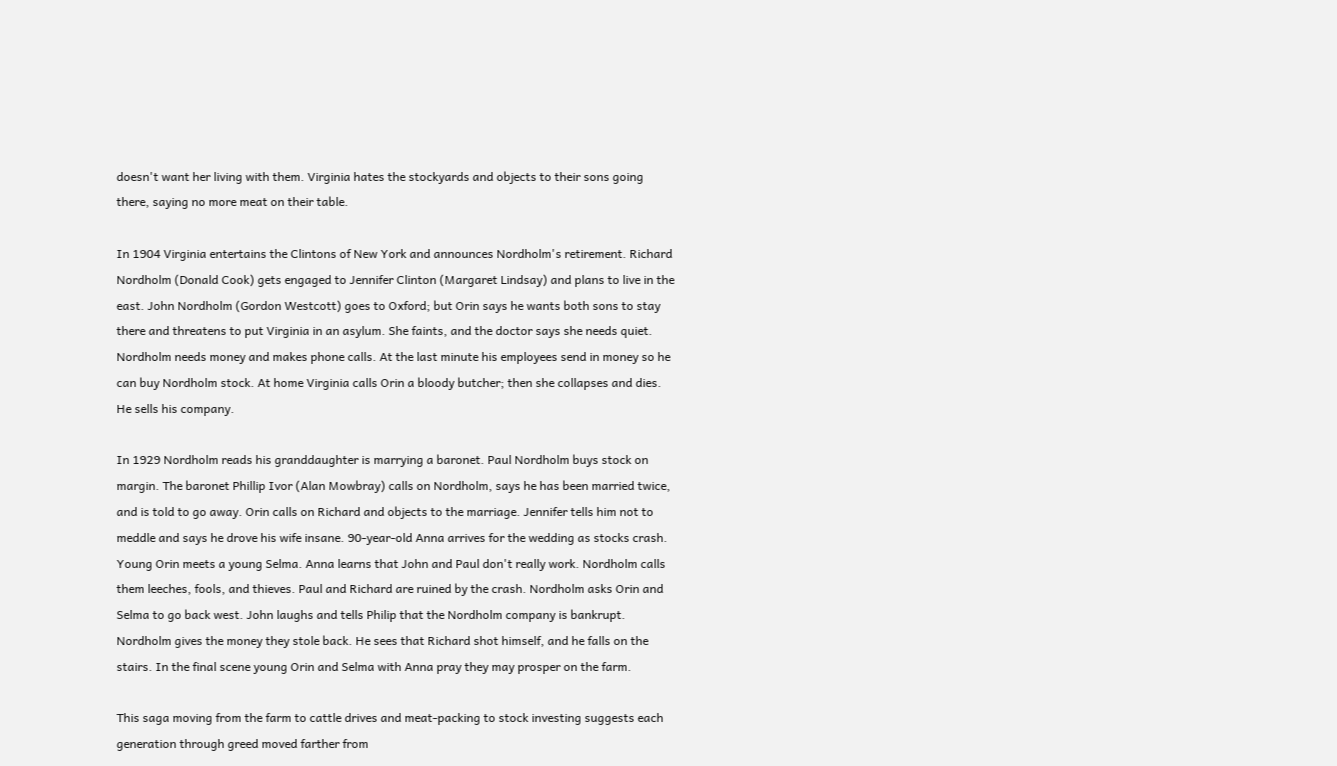doesn't want her living with them. Virginia hates the stockyards and objects to their sons going there, saying no more meat on their table.

In 1904 Virginia entertains the Clintons of New York and announces Nordholm's retirement. Richard Nordholm (Donald Cook) gets engaged to Jennifer Clinton (Margaret Lindsay) and plans to live in the east. John Nordholm (Gordon Westcott) goes to Oxford; but Orin says he wants both sons to stay there and threatens to put Virginia in an asylum. She faints, and the doctor says she needs quiet. Nordholm needs money and makes phone calls. At the last minute his employees send in money so he can buy Nordholm stock. At home Virginia calls Orin a bloody butcher; then she collapses and dies. He sells his company.

In 1929 Nordholm reads his granddaughter is marrying a baronet. Paul Nordholm buys stock on margin. The baronet Phillip Ivor (Alan Mowbray) calls on Nordholm, says he has been married twice, and is told to go away. Orin calls on Richard and objects to the marriage. Jennifer tells him not to meddle and says he drove his wife insane. 90-year-old Anna arrives for the wedding as stocks crash. Young Orin meets a young Selma. Anna learns that John and Paul don't really work. Nordholm calls them leeches, fools, and thieves. Paul and Richard are ruined by the crash. Nordholm asks Orin and Selma to go back west. John laughs and tells Philip that the Nordholm company is bankrupt. Nordholm gives the money they stole back. He sees that Richard shot himself, and he falls on the stairs. In the final scene young Orin and Selma with Anna pray they may prosper on the farm.

This saga moving from the farm to cattle drives and meat-packing to stock investing suggests each generation through greed moved farther from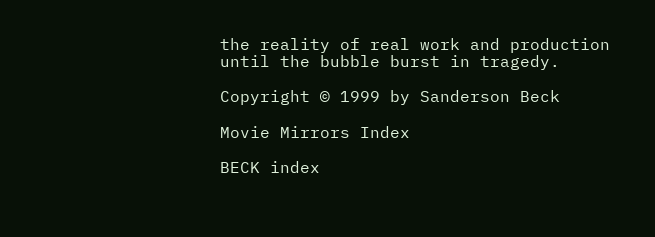the reality of real work and production until the bubble burst in tragedy.

Copyright © 1999 by Sanderson Beck

Movie Mirrors Index

BECK index